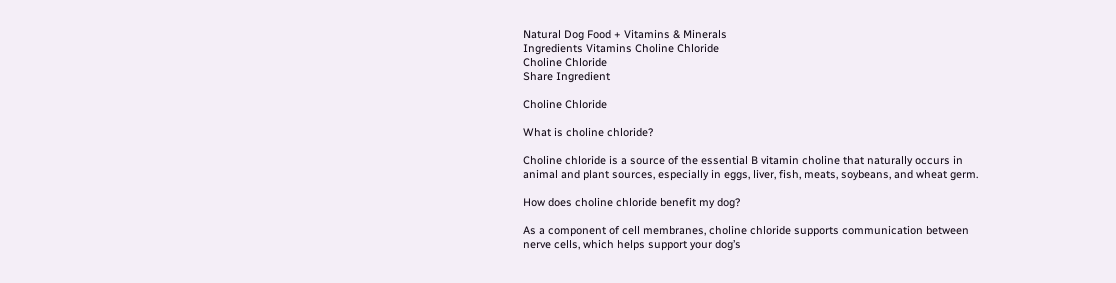Natural Dog Food + Vitamins & Minerals
Ingredients Vitamins Choline Chloride
Choline Chloride
Share Ingredient

Choline Chloride

What is choline chloride?

Choline chloride is a source of the essential B vitamin choline that naturally occurs in animal and plant sources, especially in eggs, liver, fish, meats, soybeans, and wheat germ.

How does choline chloride benefit my dog?

As a component of cell membranes, choline chloride supports communication between nerve cells, which helps support your dog’s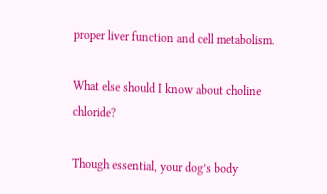proper liver function and cell metabolism.

What else should I know about choline chloride?

Though essential, your dog’s body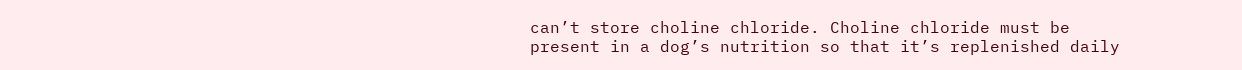can’t store choline chloride. Choline chloride must be present in a dog’s nutrition so that it’s replenished daily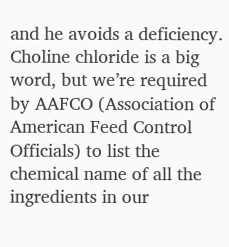and he avoids a deficiency. Choline chloride is a big word, but we’re required by AAFCO (Association of American Feed Control Officials) to list the chemical name of all the ingredients in our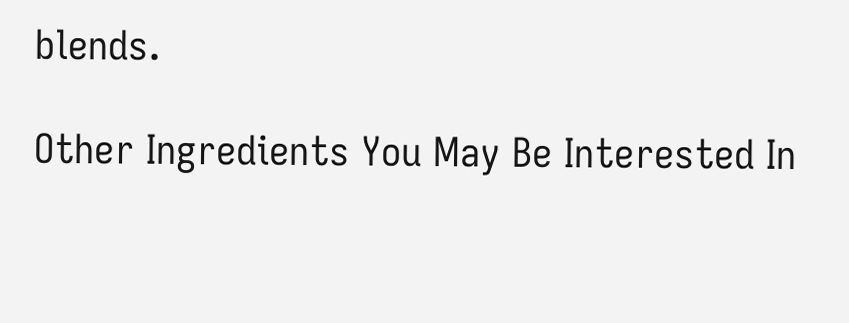blends.

Other Ingredients You May Be Interested In